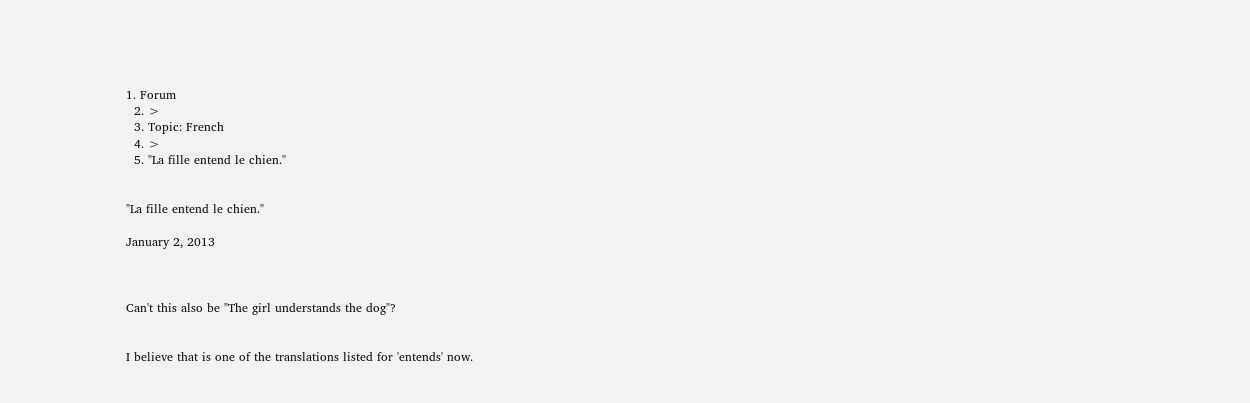1. Forum
  2. >
  3. Topic: French
  4. >
  5. "La fille entend le chien."


"La fille entend le chien."

January 2, 2013



Can't this also be "The girl understands the dog"?


I believe that is one of the translations listed for 'entends' now.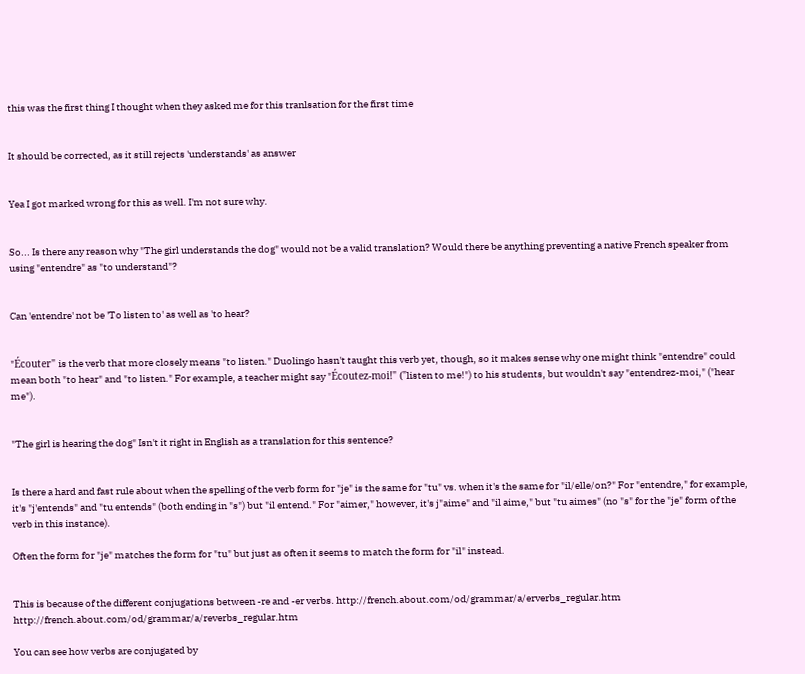this was the first thing I thought when they asked me for this tranlsation for the first time


It should be corrected, as it still rejects 'understands' as answer


Yea I got marked wrong for this as well. I'm not sure why.


So... Is there any reason why "The girl understands the dog" would not be a valid translation? Would there be anything preventing a native French speaker from using "entendre" as "to understand"?


Can 'entendre' not be 'To listen to' as well as 'to hear?


"Écouter" is the verb that more closely means "to listen." Duolingo hasn't taught this verb yet, though, so it makes sense why one might think "entendre" could mean both "to hear" and "to listen." For example, a teacher might say "Écoutez-moi!" ("listen to me!") to his students, but wouldn't say "entendrez-moi," ("hear me").


"The girl is hearing the dog" Isn't it right in English as a translation for this sentence?


Is there a hard and fast rule about when the spelling of the verb form for "je" is the same for "tu" vs. when it's the same for "il/elle/on?" For "entendre," for example, it's "j'entends" and "tu entends" (both ending in "s") but "il entend." For "aimer," however, it's j"aime" and "il aime," but "tu aimes" (no "s" for the "je" form of the verb in this instance).

Often the form for "je" matches the form for "tu" but just as often it seems to match the form for "il" instead.


This is because of the different conjugations between -re and -er verbs. http://french.about.com/od/grammar/a/erverbs_regular.htm http://french.about.com/od/grammar/a/reverbs_regular.htm

You can see how verbs are conjugated by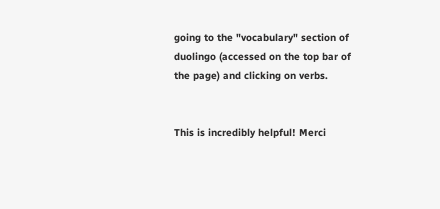going to the "vocabulary" section of duolingo (accessed on the top bar of the page) and clicking on verbs.


This is incredibly helpful! Merci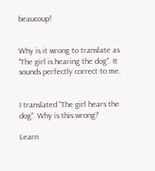beaucoup!


Why is it wrong to translate as "The girl is hearing the dog". It sounds perfectly correct to me.


I translated "The girl hears the dog". Why is this wrong?

Learn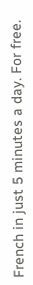French in just 5 minutes a day. For free.